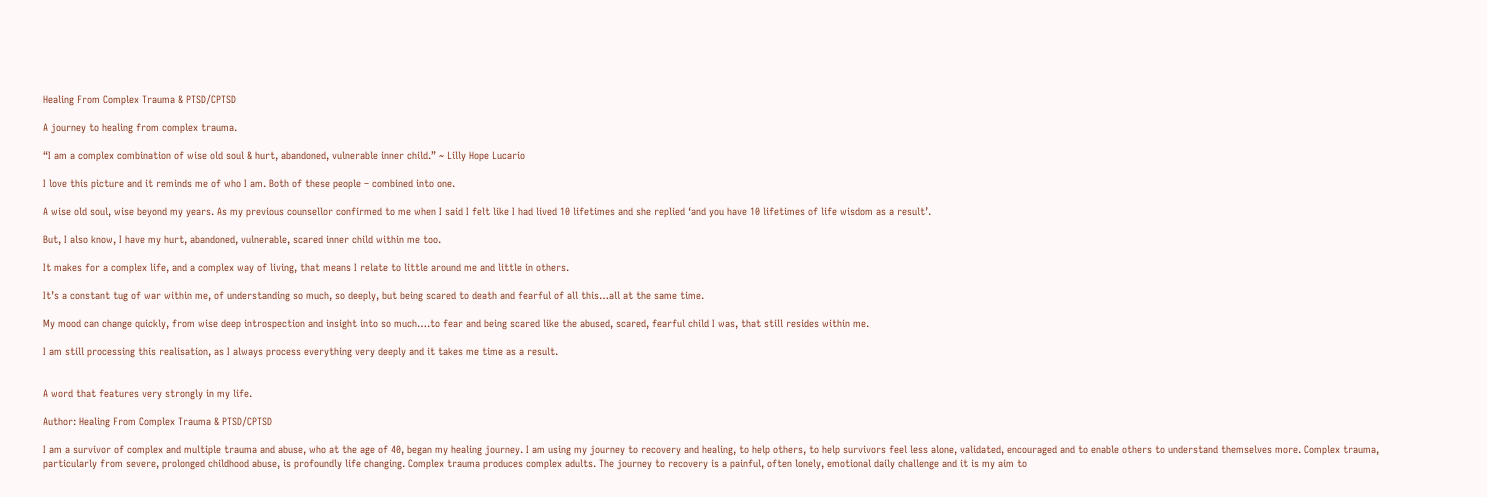Healing From Complex Trauma & PTSD/CPTSD

A journey to healing from complex trauma.

“I am a complex combination of wise old soul & hurt, abandoned, vulnerable inner child.” ~ Lilly Hope Lucario

I love this picture and it reminds me of who I am. Both of these people – combined into one.

A wise old soul, wise beyond my years. As my previous counsellor confirmed to me when I said I felt like I had lived 10 lifetimes and she replied ‘and you have 10 lifetimes of life wisdom as a result’.

But, I also know, I have my hurt, abandoned, vulnerable, scared inner child within me too.

It makes for a complex life, and a complex way of living, that means I relate to little around me and little in others.

It’s a constant tug of war within me, of understanding so much, so deeply, but being scared to death and fearful of all this…all at the same time.

My mood can change quickly, from wise deep introspection and insight into so much….to fear and being scared like the abused, scared, fearful child I was, that still resides within me.

I am still processing this realisation, as I always process everything very deeply and it takes me time as a result.


A word that features very strongly in my life.

Author: Healing From Complex Trauma & PTSD/CPTSD

I am a survivor of complex and multiple trauma and abuse, who at the age of 40, began my healing journey. I am using my journey to recovery and healing, to help others, to help survivors feel less alone, validated, encouraged and to enable others to understand themselves more. Complex trauma, particularly from severe, prolonged childhood abuse, is profoundly life changing. Complex trauma produces complex adults. The journey to recovery is a painful, often lonely, emotional daily challenge and it is my aim to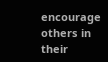encourage others in their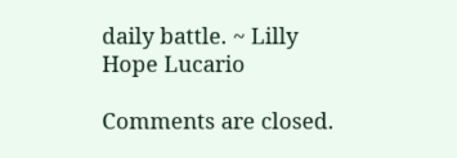daily battle. ~ Lilly Hope Lucario

Comments are closed.